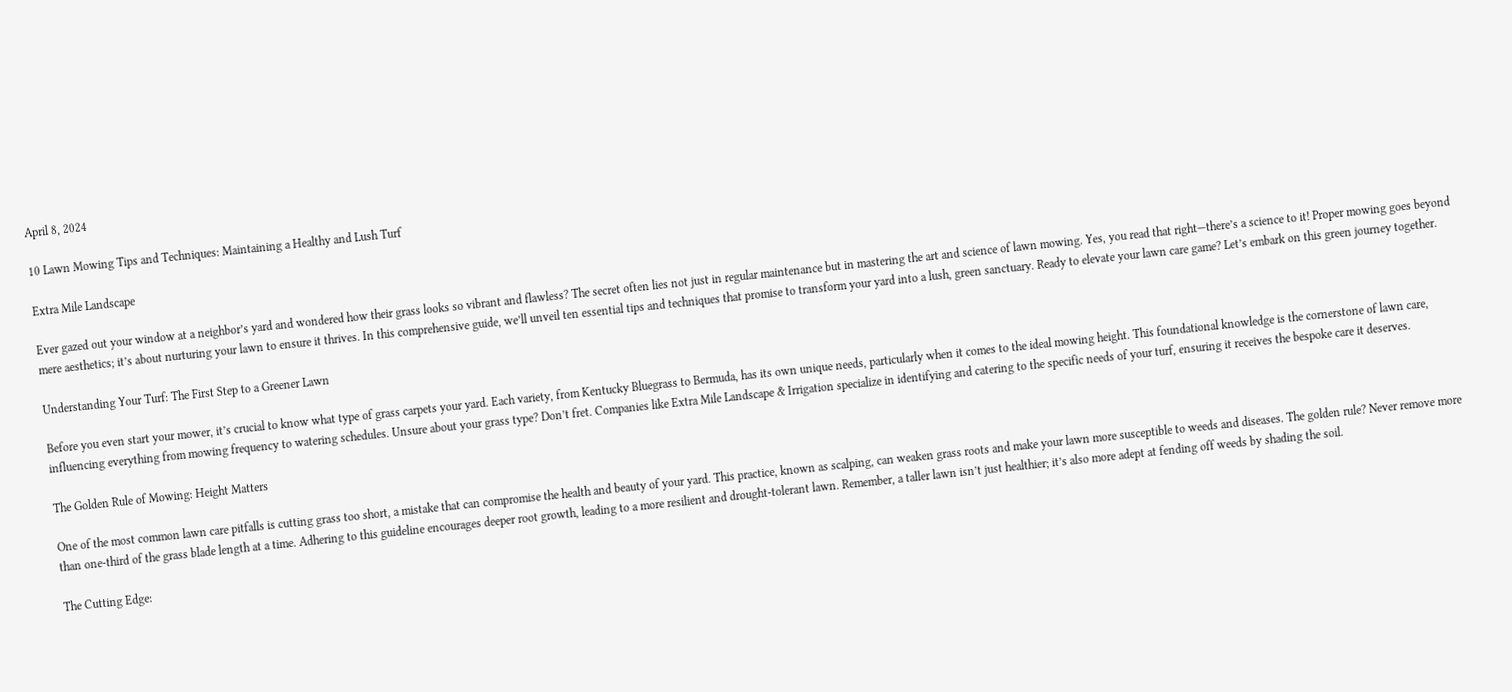April 8, 2024

10 Lawn Mowing Tips and Techniques: Maintaining a Healthy and Lush Turf

Extra Mile Landscape

Ever gazed out your window at a neighbor’s yard and wondered how their grass looks so vibrant and flawless? The secret often lies not just in regular maintenance but in mastering the art and science of lawn mowing. Yes, you read that right—there’s a science to it! Proper mowing goes beyond mere aesthetics; it’s about nurturing your lawn to ensure it thrives. In this comprehensive guide, we’ll unveil ten essential tips and techniques that promise to transform your yard into a lush, green sanctuary. Ready to elevate your lawn care game? Let’s embark on this green journey together.

Understanding Your Turf: The First Step to a Greener Lawn

Before you even start your mower, it’s crucial to know what type of grass carpets your yard. Each variety, from Kentucky Bluegrass to Bermuda, has its own unique needs, particularly when it comes to the ideal mowing height. This foundational knowledge is the cornerstone of lawn care, influencing everything from mowing frequency to watering schedules. Unsure about your grass type? Don’t fret. Companies like Extra Mile Landscape & Irrigation specialize in identifying and catering to the specific needs of your turf, ensuring it receives the bespoke care it deserves.

The Golden Rule of Mowing: Height Matters

One of the most common lawn care pitfalls is cutting grass too short, a mistake that can compromise the health and beauty of your yard. This practice, known as scalping, can weaken grass roots and make your lawn more susceptible to weeds and diseases. The golden rule? Never remove more than one-third of the grass blade length at a time. Adhering to this guideline encourages deeper root growth, leading to a more resilient and drought-tolerant lawn. Remember, a taller lawn isn’t just healthier; it’s also more adept at fending off weeds by shading the soil.

The Cutting Edge: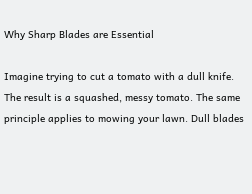Why Sharp Blades are Essential

Imagine trying to cut a tomato with a dull knife. The result is a squashed, messy tomato. The same principle applies to mowing your lawn. Dull blades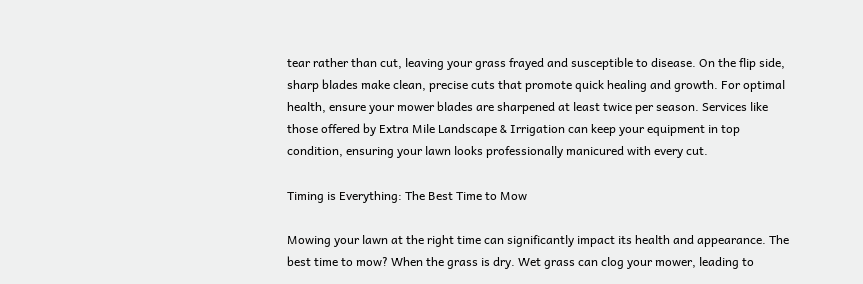tear rather than cut, leaving your grass frayed and susceptible to disease. On the flip side, sharp blades make clean, precise cuts that promote quick healing and growth. For optimal health, ensure your mower blades are sharpened at least twice per season. Services like those offered by Extra Mile Landscape & Irrigation can keep your equipment in top condition, ensuring your lawn looks professionally manicured with every cut.

Timing is Everything: The Best Time to Mow

Mowing your lawn at the right time can significantly impact its health and appearance. The best time to mow? When the grass is dry. Wet grass can clog your mower, leading to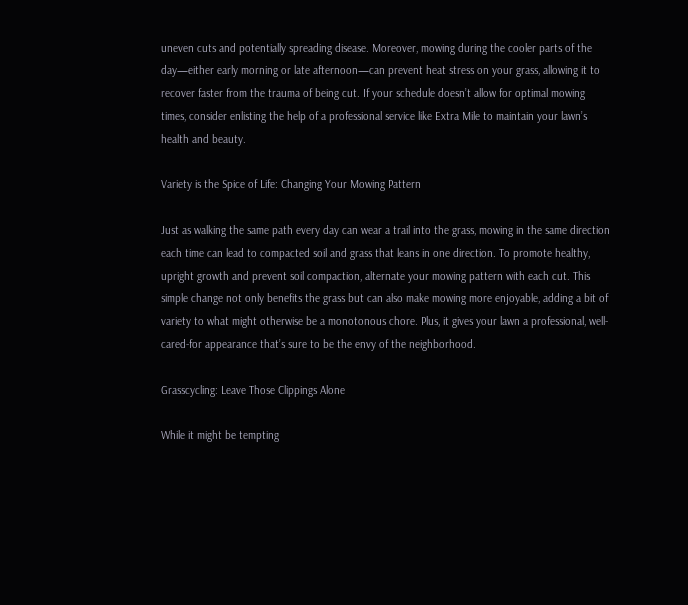uneven cuts and potentially spreading disease. Moreover, mowing during the cooler parts of the day—either early morning or late afternoon—can prevent heat stress on your grass, allowing it to recover faster from the trauma of being cut. If your schedule doesn’t allow for optimal mowing times, consider enlisting the help of a professional service like Extra Mile to maintain your lawn’s health and beauty.

Variety is the Spice of Life: Changing Your Mowing Pattern

Just as walking the same path every day can wear a trail into the grass, mowing in the same direction each time can lead to compacted soil and grass that leans in one direction. To promote healthy, upright growth and prevent soil compaction, alternate your mowing pattern with each cut. This simple change not only benefits the grass but can also make mowing more enjoyable, adding a bit of variety to what might otherwise be a monotonous chore. Plus, it gives your lawn a professional, well-cared-for appearance that’s sure to be the envy of the neighborhood.

Grasscycling: Leave Those Clippings Alone

While it might be tempting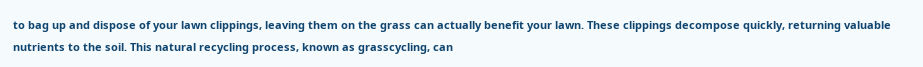to bag up and dispose of your lawn clippings, leaving them on the grass can actually benefit your lawn. These clippings decompose quickly, returning valuable nutrients to the soil. This natural recycling process, known as grasscycling, can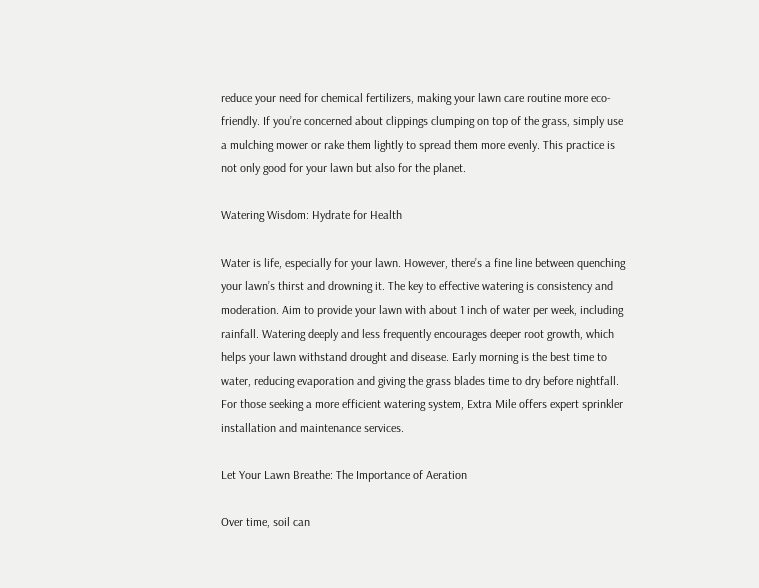reduce your need for chemical fertilizers, making your lawn care routine more eco-friendly. If you’re concerned about clippings clumping on top of the grass, simply use a mulching mower or rake them lightly to spread them more evenly. This practice is not only good for your lawn but also for the planet.

Watering Wisdom: Hydrate for Health

Water is life, especially for your lawn. However, there’s a fine line between quenching your lawn’s thirst and drowning it. The key to effective watering is consistency and moderation. Aim to provide your lawn with about 1 inch of water per week, including rainfall. Watering deeply and less frequently encourages deeper root growth, which helps your lawn withstand drought and disease. Early morning is the best time to water, reducing evaporation and giving the grass blades time to dry before nightfall. For those seeking a more efficient watering system, Extra Mile offers expert sprinkler installation and maintenance services.

Let Your Lawn Breathe: The Importance of Aeration

Over time, soil can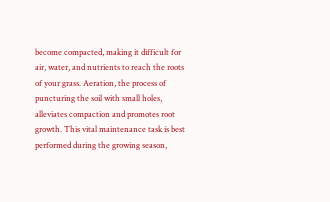become compacted, making it difficult for air, water, and nutrients to reach the roots of your grass. Aeration, the process of puncturing the soil with small holes, alleviates compaction and promotes root growth. This vital maintenance task is best performed during the growing season,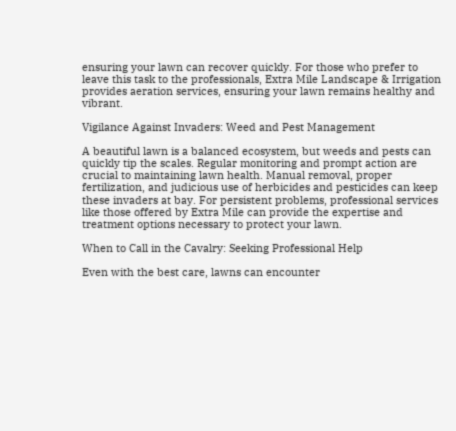ensuring your lawn can recover quickly. For those who prefer to leave this task to the professionals, Extra Mile Landscape & Irrigation provides aeration services, ensuring your lawn remains healthy and vibrant.

Vigilance Against Invaders: Weed and Pest Management

A beautiful lawn is a balanced ecosystem, but weeds and pests can quickly tip the scales. Regular monitoring and prompt action are crucial to maintaining lawn health. Manual removal, proper fertilization, and judicious use of herbicides and pesticides can keep these invaders at bay. For persistent problems, professional services like those offered by Extra Mile can provide the expertise and treatment options necessary to protect your lawn.

When to Call in the Cavalry: Seeking Professional Help

Even with the best care, lawns can encounter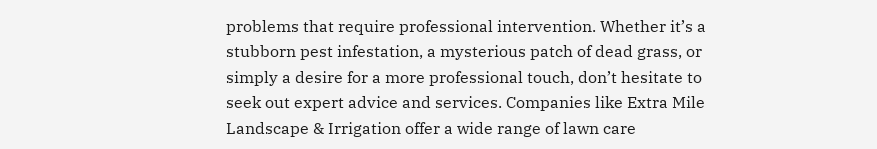problems that require professional intervention. Whether it’s a stubborn pest infestation, a mysterious patch of dead grass, or simply a desire for a more professional touch, don’t hesitate to seek out expert advice and services. Companies like Extra Mile Landscape & Irrigation offer a wide range of lawn care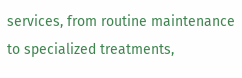services, from routine maintenance to specialized treatments,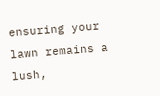ensuring your lawn remains a lush,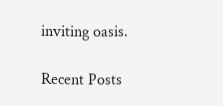inviting oasis.

Recent Posts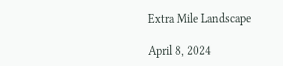Extra Mile Landscape

April 8, 2024